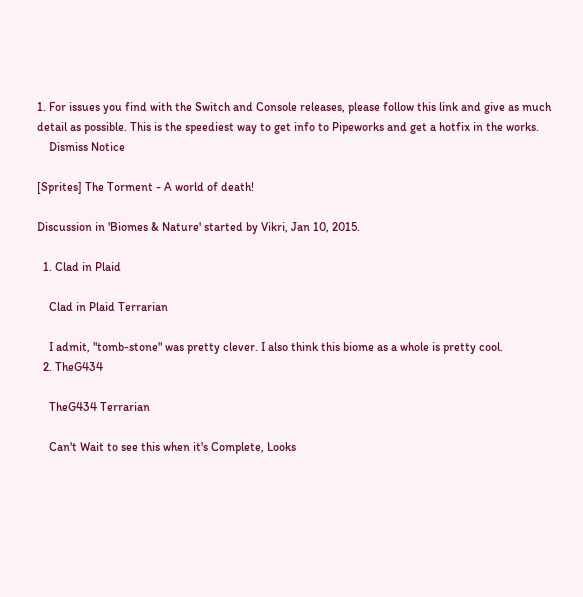1. For issues you find with the Switch and Console releases, please follow this link and give as much detail as possible. This is the speediest way to get info to Pipeworks and get a hotfix in the works.
    Dismiss Notice

[Sprites] The Torment - A world of death!

Discussion in 'Biomes & Nature' started by Vikri, Jan 10, 2015.

  1. Clad in Plaid

    Clad in Plaid Terrarian

    I admit, "tomb-stone" was pretty clever. I also think this biome as a whole is pretty cool.
  2. TheG434

    TheG434 Terrarian

    Can't Wait to see this when it's Complete, Looks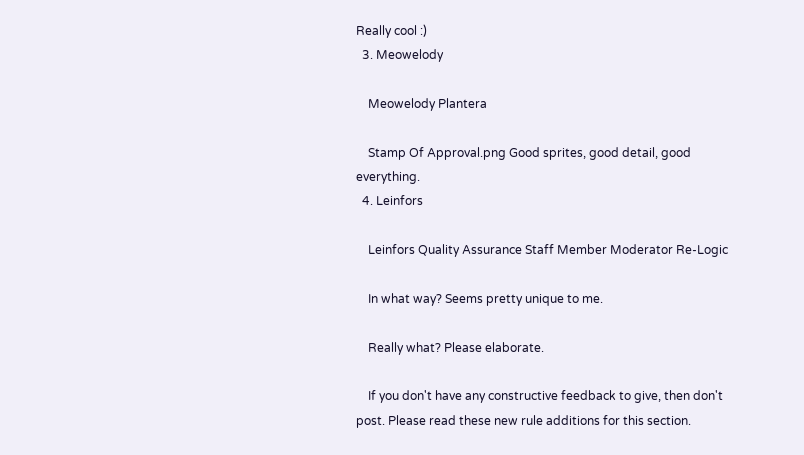Really cool :)
  3. Meowelody

    Meowelody Plantera

    Stamp Of Approval.png Good sprites, good detail, good everything.
  4. Leinfors

    Leinfors Quality Assurance Staff Member Moderator Re-Logic

    In what way? Seems pretty unique to me.

    Really what? Please elaborate.

    If you don't have any constructive feedback to give, then don't post. Please read these new rule additions for this section.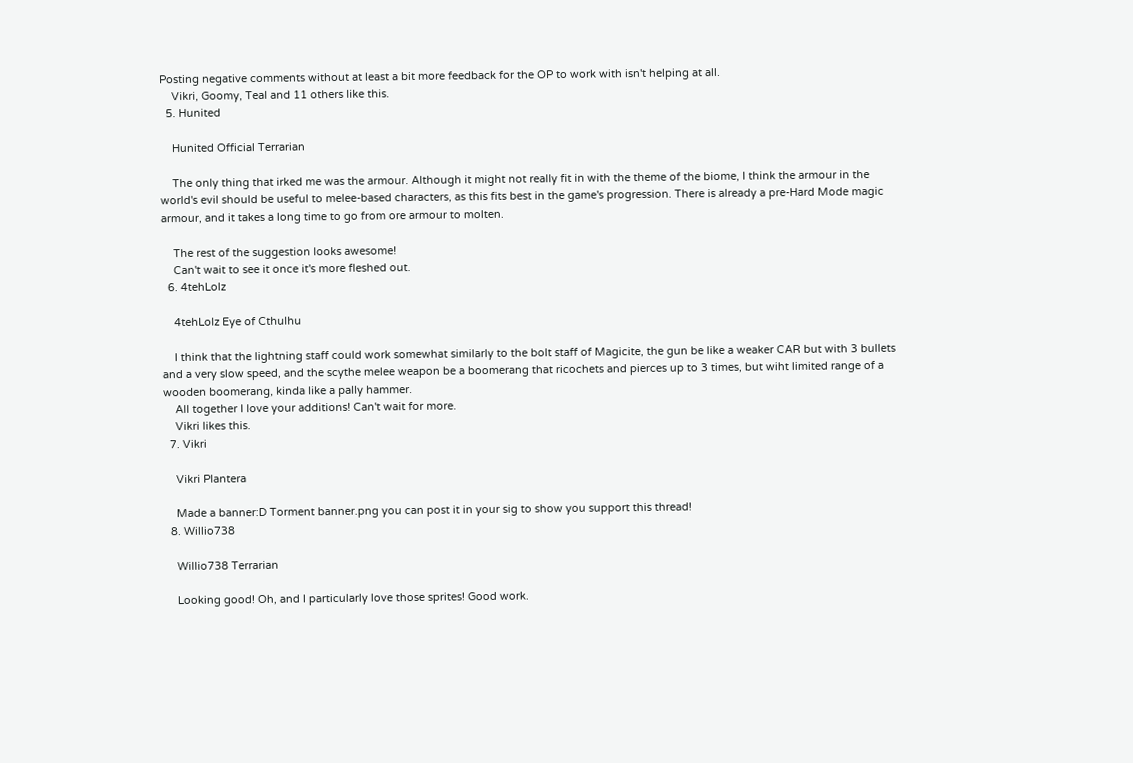Posting negative comments without at least a bit more feedback for the OP to work with isn't helping at all.
    Vikri, Goomy, Teal and 11 others like this.
  5. Hunited

    Hunited Official Terrarian

    The only thing that irked me was the armour. Although it might not really fit in with the theme of the biome, I think the armour in the world's evil should be useful to melee-based characters, as this fits best in the game's progression. There is already a pre-Hard Mode magic armour, and it takes a long time to go from ore armour to molten.

    The rest of the suggestion looks awesome!
    Can't wait to see it once it's more fleshed out.
  6. 4tehLolz

    4tehLolz Eye of Cthulhu

    I think that the lightning staff could work somewhat similarly to the bolt staff of Magicite, the gun be like a weaker CAR but with 3 bullets and a very slow speed, and the scythe melee weapon be a boomerang that ricochets and pierces up to 3 times, but wiht limited range of a wooden boomerang, kinda like a pally hammer.
    All together I love your additions! Can't wait for more.
    Vikri likes this.
  7. Vikri

    Vikri Plantera

    Made a banner:D Torment banner.png you can post it in your sig to show you support this thread!
  8. Willio738

    Willio738 Terrarian

    Looking good! Oh, and I particularly love those sprites! Good work.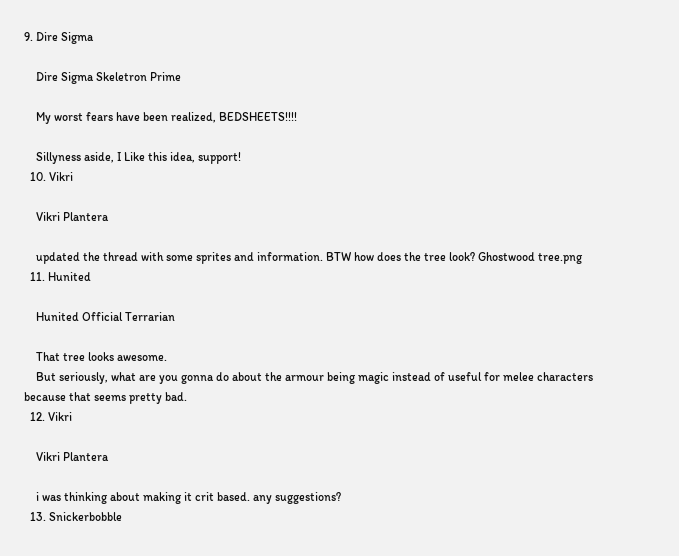9. Dire Sigma

    Dire Sigma Skeletron Prime

    My worst fears have been realized, BEDSHEETS!!!!

    Sillyness aside, I Like this idea, support!
  10. Vikri

    Vikri Plantera

    updated the thread with some sprites and information. BTW how does the tree look? Ghostwood tree.png
  11. Hunited

    Hunited Official Terrarian

    That tree looks awesome.
    But seriously, what are you gonna do about the armour being magic instead of useful for melee characters because that seems pretty bad.
  12. Vikri

    Vikri Plantera

    i was thinking about making it crit based. any suggestions?
  13. Snickerbobble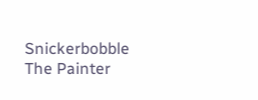Snickerbobble The Painter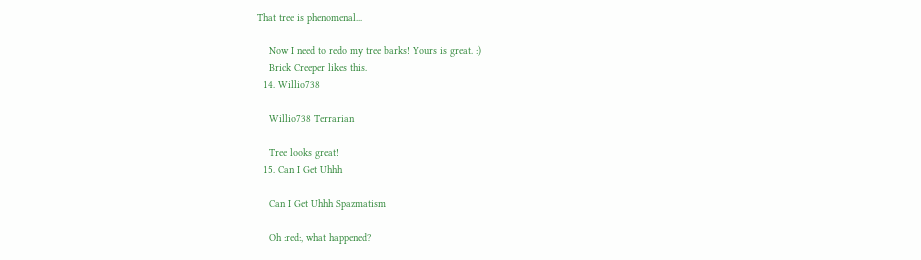That tree is phenomenal...

    Now I need to redo my tree barks! Yours is great. :)
    Brick Creeper likes this.
  14. Willio738

    Willio738 Terrarian

    Tree looks great!
  15. Can I Get Uhhh

    Can I Get Uhhh Spazmatism

    Oh :red:, what happened?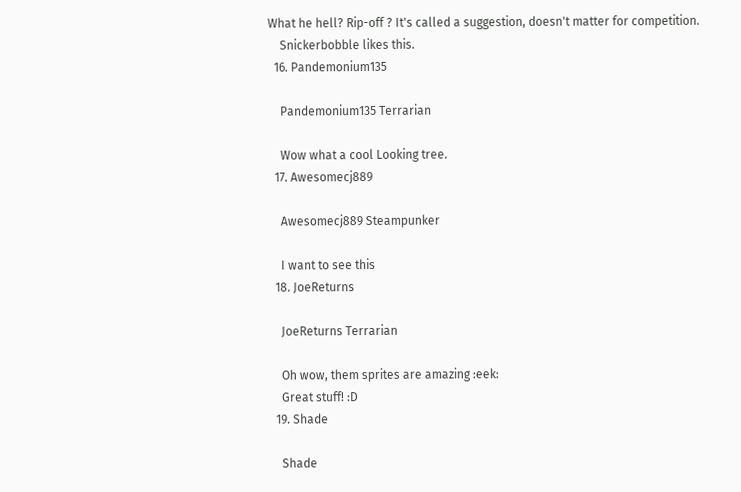What he hell? Rip-off ? It's called a suggestion, doesn't matter for competition.
    Snickerbobble likes this.
  16. Pandemonium135

    Pandemonium135 Terrarian

    Wow what a cool Looking tree.
  17. Awesomecj889

    Awesomecj889 Steampunker

    I want to see this
  18. JoeReturns

    JoeReturns Terrarian

    Oh wow, them sprites are amazing :eek:
    Great stuff! :D
  19. Shade

    Shade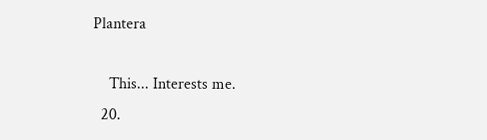Plantera

    This... Interests me.
  20.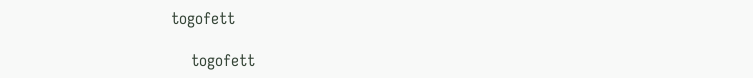togofett

    togofett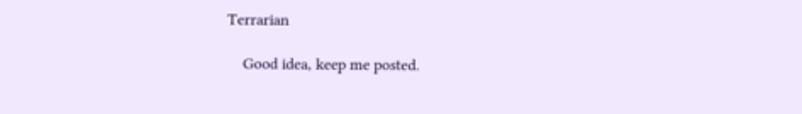Terrarian

    Good idea, keep me posted.